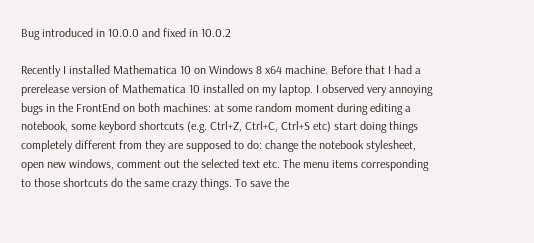Bug introduced in 10.0.0 and fixed in 10.0.2

Recently I installed Mathematica 10 on Windows 8 x64 machine. Before that I had a prerelease version of Mathematica 10 installed on my laptop. I observed very annoying bugs in the FrontEnd on both machines: at some random moment during editing a notebook, some keybord shortcuts (e.g. Ctrl+Z, Ctrl+C, Ctrl+S etc) start doing things completely different from they are supposed to do: change the notebook stylesheet, open new windows, comment out the selected text etc. The menu items corresponding to those shortcuts do the same crazy things. To save the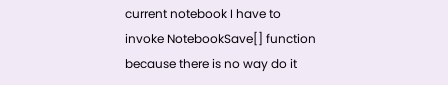current notebook I have to invoke NotebookSave[] function because there is no way do it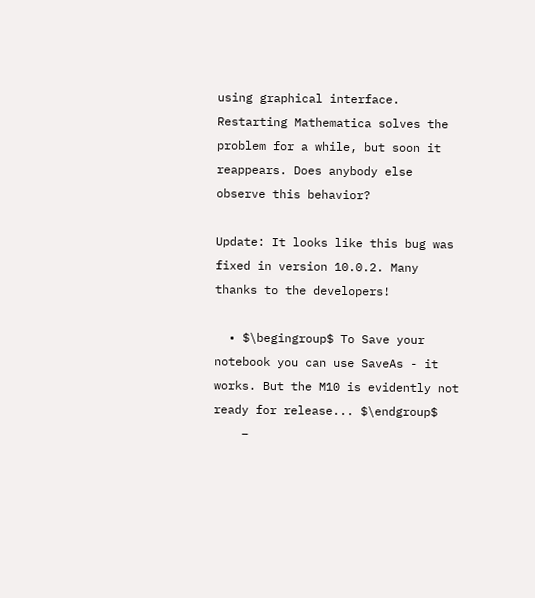using graphical interface. Restarting Mathematica solves the problem for a while, but soon it reappears. Does anybody else observe this behavior?

Update: It looks like this bug was fixed in version 10.0.2. Many thanks to the developers!

  • $\begingroup$ To Save your notebook you can use SaveAs - it works. But the M10 is evidently not ready for release... $\endgroup$
    –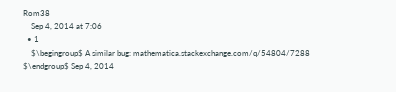Rom38
    Sep 4, 2014 at 7:06
  • 1
    $\begingroup$ A similar bug: mathematica.stackexchange.com/q/54804/7288 $\endgroup$ Sep 4, 2014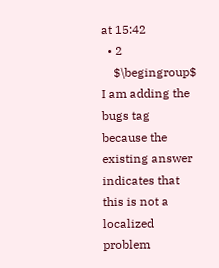at 15:42
  • 2
    $\begingroup$ I am adding the bugs tag because the existing answer indicates that this is not a localized problem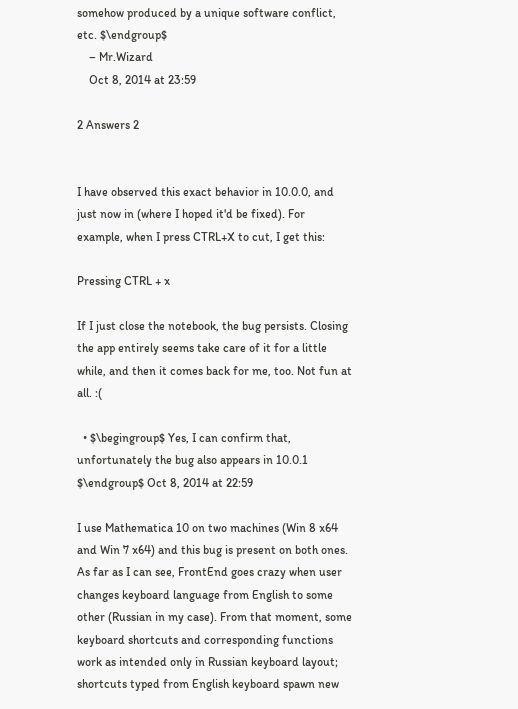somehow produced by a unique software conflict, etc. $\endgroup$
    – Mr.Wizard
    Oct 8, 2014 at 23:59

2 Answers 2


I have observed this exact behavior in 10.0.0, and just now in (where I hoped it'd be fixed). For example, when I press CTRL+X to cut, I get this:

Pressing CTRL + x

If I just close the notebook, the bug persists. Closing the app entirely seems take care of it for a little while, and then it comes back for me, too. Not fun at all. :(

  • $\begingroup$ Yes, I can confirm that, unfortunately the bug also appears in 10.0.1 $\endgroup$ Oct 8, 2014 at 22:59

I use Mathematica 10 on two machines (Win 8 x64 and Win 7 x64) and this bug is present on both ones. As far as I can see, FrontEnd goes crazy when user changes keyboard language from English to some other (Russian in my case). From that moment, some keyboard shortcuts and corresponding functions work as intended only in Russian keyboard layout; shortcuts typed from English keyboard spawn new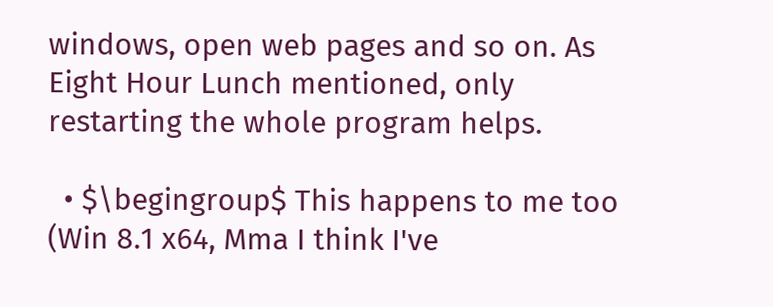windows, open web pages and so on. As Eight Hour Lunch mentioned, only restarting the whole program helps.

  • $\begingroup$ This happens to me too (Win 8.1 x64, Mma I think I've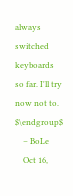always switched keyboards so far. I'll try now not to. $\endgroup$
    – BoLe
    Oct 16,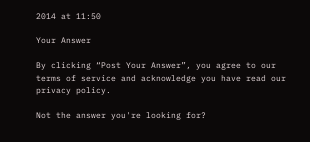2014 at 11:50

Your Answer

By clicking “Post Your Answer”, you agree to our terms of service and acknowledge you have read our privacy policy.

Not the answer you're looking for?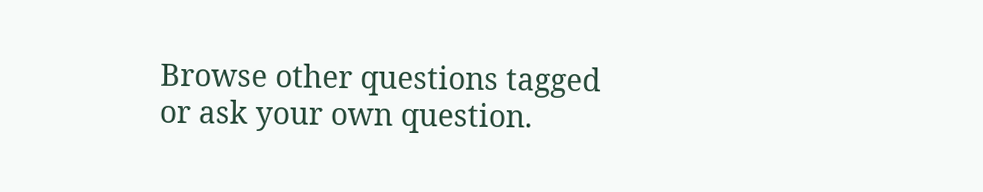Browse other questions tagged or ask your own question.